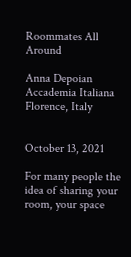Roommates All Around

Anna Depoian Accademia Italiana Florence, Italy


October 13, 2021

For many people the idea of sharing your room, your space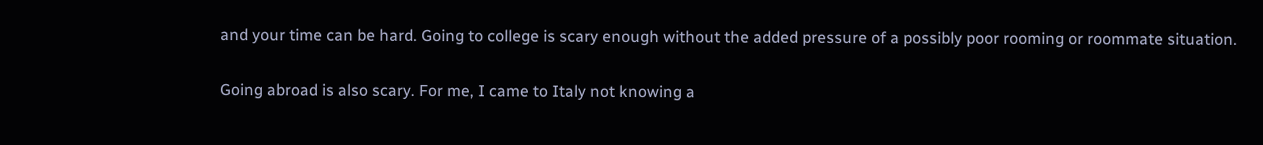and your time can be hard. Going to college is scary enough without the added pressure of a possibly poor rooming or roommate situation.

Going abroad is also scary. For me, I came to Italy not knowing a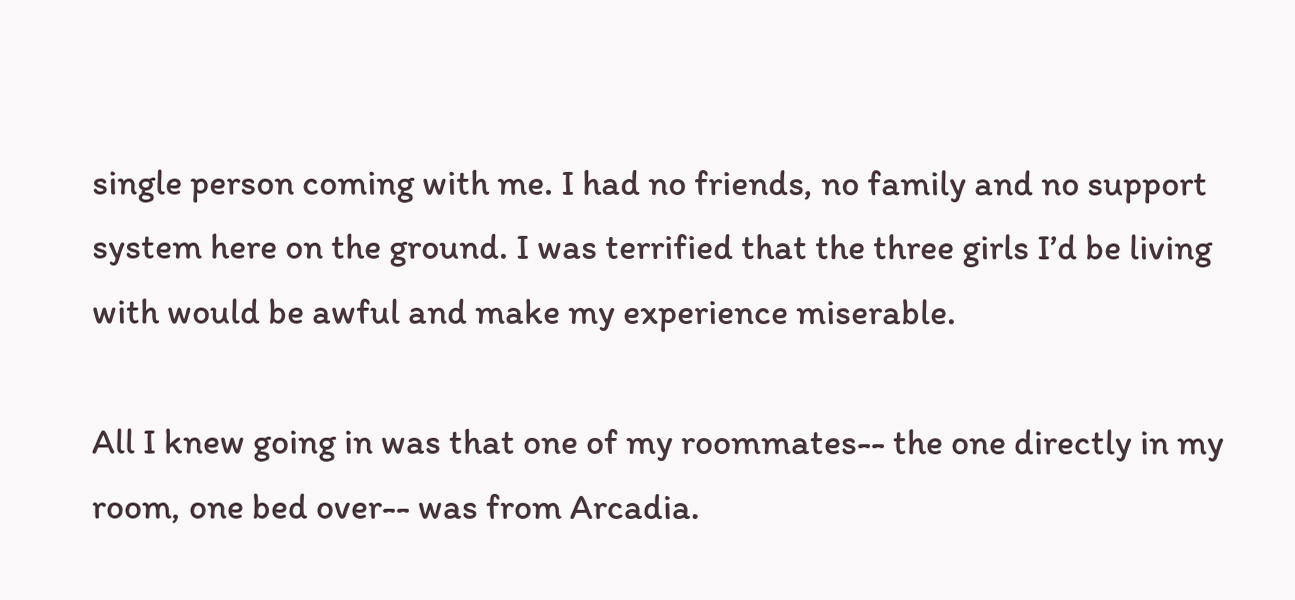single person coming with me. I had no friends, no family and no support system here on the ground. I was terrified that the three girls I’d be living with would be awful and make my experience miserable.

All I knew going in was that one of my roommates-- the one directly in my room, one bed over-- was from Arcadia.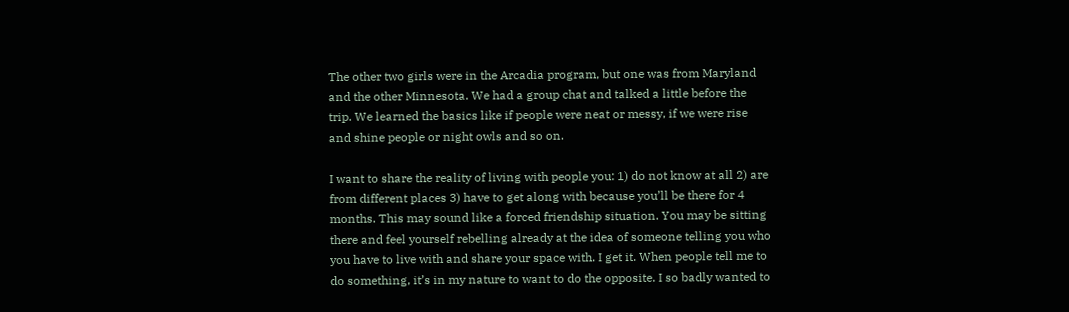The other two girls were in the Arcadia program, but one was from Maryland and the other Minnesota. We had a group chat and talked a little before the trip. We learned the basics like if people were neat or messy, if we were rise and shine people or night owls and so on.

I want to share the reality of living with people you: 1) do not know at all 2) are from different places 3) have to get along with because you’ll be there for 4 months. This may sound like a forced friendship situation. You may be sitting there and feel yourself rebelling already at the idea of someone telling you who you have to live with and share your space with. I get it. When people tell me to do something, it’s in my nature to want to do the opposite. I so badly wanted to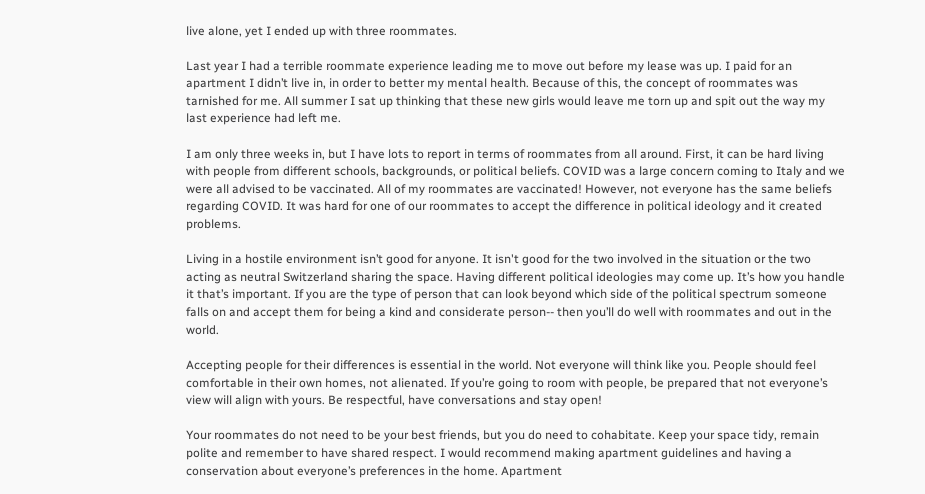live alone, yet I ended up with three roommates.

Last year I had a terrible roommate experience leading me to move out before my lease was up. I paid for an apartment I didn’t live in, in order to better my mental health. Because of this, the concept of roommates was tarnished for me. All summer I sat up thinking that these new girls would leave me torn up and spit out the way my last experience had left me.

I am only three weeks in, but I have lots to report in terms of roommates from all around. First, it can be hard living with people from different schools, backgrounds, or political beliefs. COVID was a large concern coming to Italy and we were all advised to be vaccinated. All of my roommates are vaccinated! However, not everyone has the same beliefs regarding COVID. It was hard for one of our roommates to accept the difference in political ideology and it created problems.

Living in a hostile environment isn’t good for anyone. It isn't good for the two involved in the situation or the two acting as neutral Switzerland sharing the space. Having different political ideologies may come up. It’s how you handle it that’s important. If you are the type of person that can look beyond which side of the political spectrum someone falls on and accept them for being a kind and considerate person-- then you’ll do well with roommates and out in the world.

Accepting people for their differences is essential in the world. Not everyone will think like you. People should feel comfortable in their own homes, not alienated. If you’re going to room with people, be prepared that not everyone’s view will align with yours. Be respectful, have conversations and stay open!

Your roommates do not need to be your best friends, but you do need to cohabitate. Keep your space tidy, remain polite and remember to have shared respect. I would recommend making apartment guidelines and having a conservation about everyone’s preferences in the home. Apartment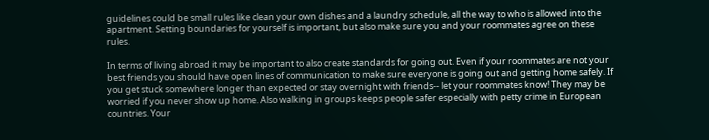guidelines could be small rules like clean your own dishes and a laundry schedule, all the way to who is allowed into the apartment. Setting boundaries for yourself is important, but also make sure you and your roommates agree on these rules.

In terms of living abroad it may be important to also create standards for going out. Even if your roommates are not your best friends you should have open lines of communication to make sure everyone is going out and getting home safely. If you get stuck somewhere longer than expected or stay overnight with friends-- let your roommates know! They may be worried if you never show up home. Also walking in groups keeps people safer especially with petty crime in European countries. Your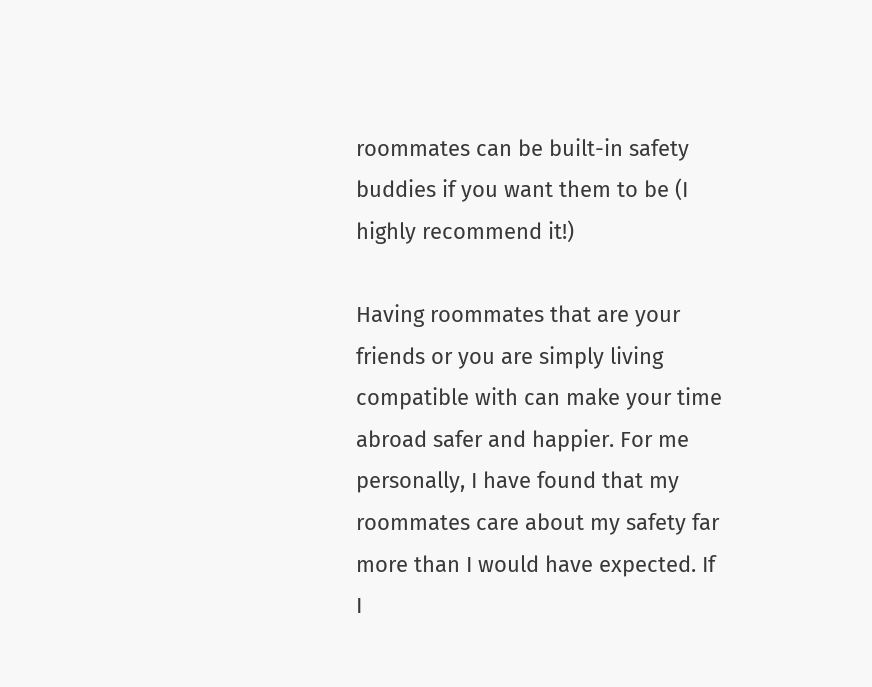roommates can be built-in safety buddies if you want them to be (I highly recommend it!)

Having roommates that are your friends or you are simply living compatible with can make your time abroad safer and happier. For me personally, I have found that my roommates care about my safety far more than I would have expected. If I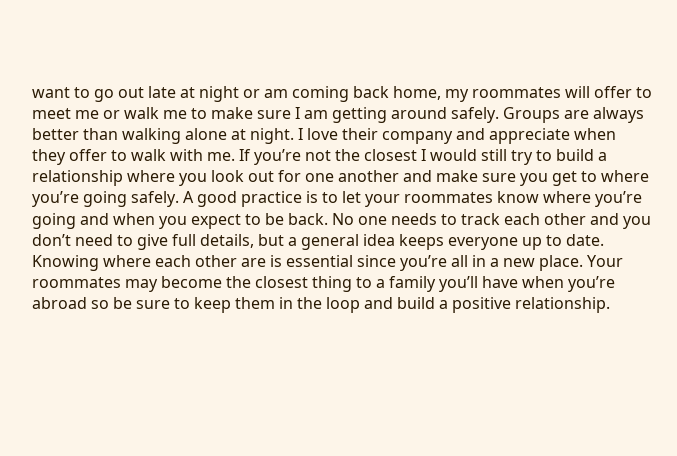want to go out late at night or am coming back home, my roommates will offer to meet me or walk me to make sure I am getting around safely. Groups are always better than walking alone at night. I love their company and appreciate when they offer to walk with me. If you’re not the closest I would still try to build a relationship where you look out for one another and make sure you get to where you’re going safely. A good practice is to let your roommates know where you’re going and when you expect to be back. No one needs to track each other and you don’t need to give full details, but a general idea keeps everyone up to date. Knowing where each other are is essential since you’re all in a new place. Your roommates may become the closest thing to a family you’ll have when you’re abroad so be sure to keep them in the loop and build a positive relationship.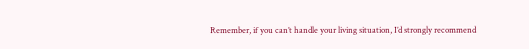Remember, if you can’t handle your living situation, I’d strongly recommend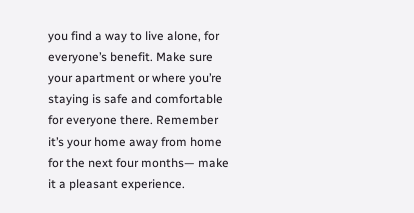you find a way to live alone, for everyone’s benefit. Make sure your apartment or where you’re staying is safe and comfortable for everyone there. Remember it’s your home away from home for the next four months— make it a pleasant experience.